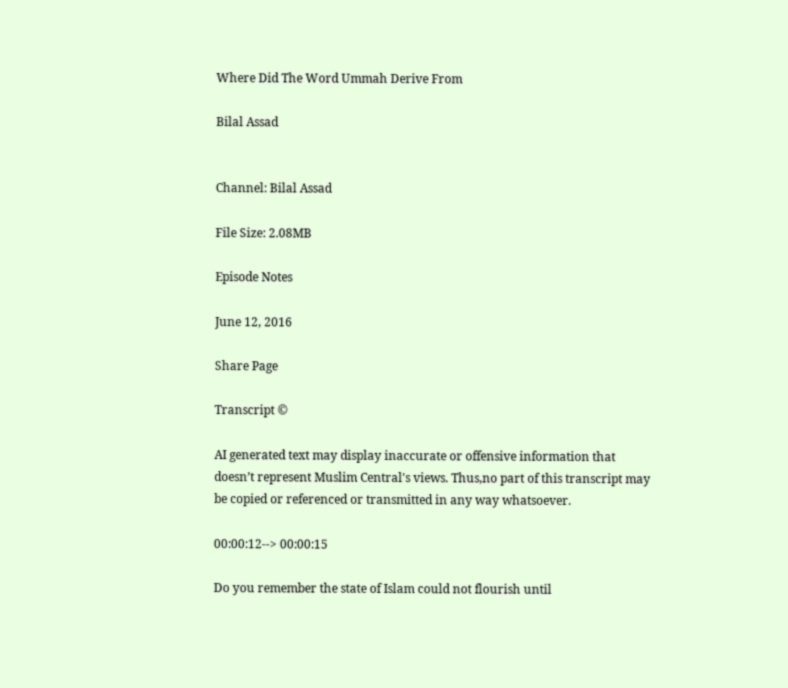Where Did The Word Ummah Derive From

Bilal Assad


Channel: Bilal Assad

File Size: 2.08MB

Episode Notes

June 12, 2016

Share Page

Transcript ©

AI generated text may display inaccurate or offensive information that doesn’t represent Muslim Central's views. Thus,no part of this transcript may be copied or referenced or transmitted in any way whatsoever.

00:00:12--> 00:00:15

Do you remember the state of Islam could not flourish until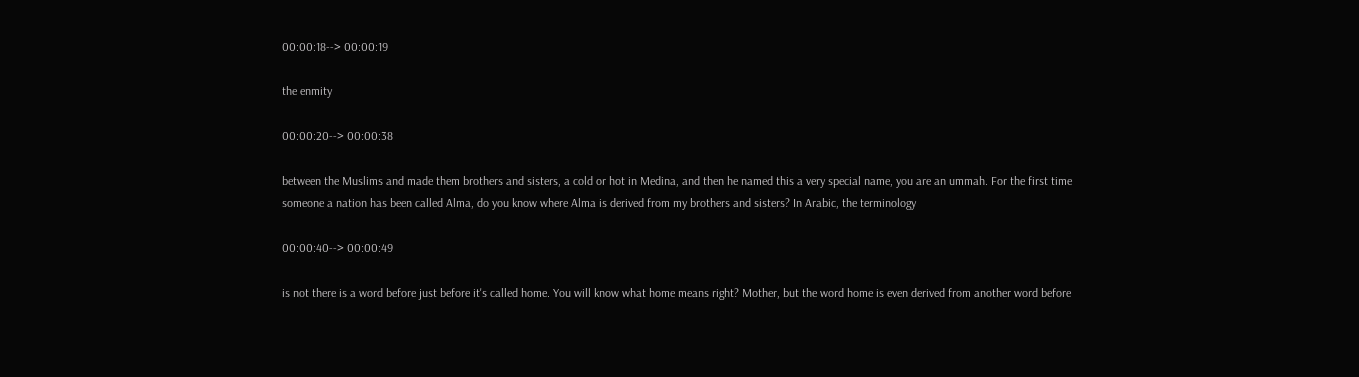00:00:18--> 00:00:19

the enmity

00:00:20--> 00:00:38

between the Muslims and made them brothers and sisters, a cold or hot in Medina, and then he named this a very special name, you are an ummah. For the first time someone a nation has been called Alma, do you know where Alma is derived from my brothers and sisters? In Arabic, the terminology

00:00:40--> 00:00:49

is not there is a word before just before it's called home. You will know what home means right? Mother, but the word home is even derived from another word before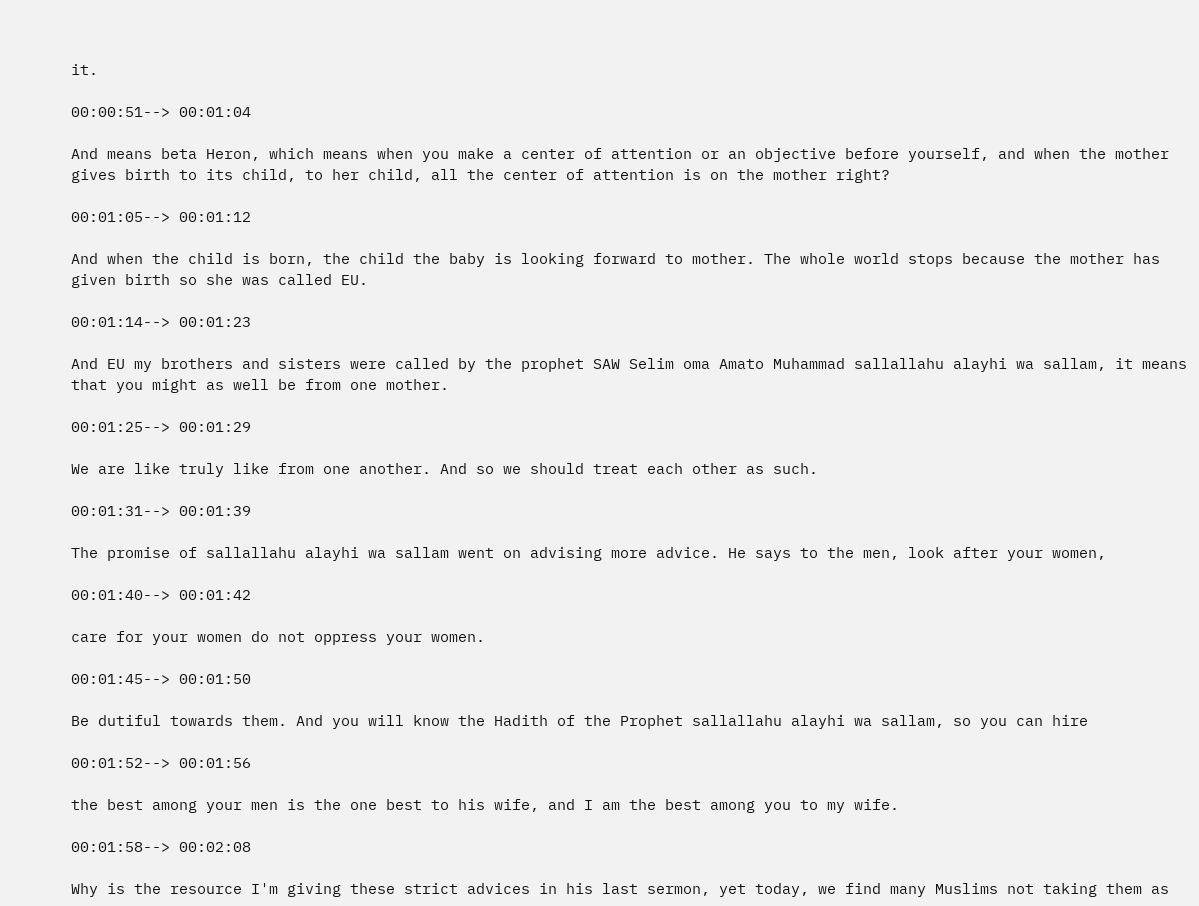it.

00:00:51--> 00:01:04

And means beta Heron, which means when you make a center of attention or an objective before yourself, and when the mother gives birth to its child, to her child, all the center of attention is on the mother right?

00:01:05--> 00:01:12

And when the child is born, the child the baby is looking forward to mother. The whole world stops because the mother has given birth so she was called EU.

00:01:14--> 00:01:23

And EU my brothers and sisters were called by the prophet SAW Selim oma Amato Muhammad sallallahu alayhi wa sallam, it means that you might as well be from one mother.

00:01:25--> 00:01:29

We are like truly like from one another. And so we should treat each other as such.

00:01:31--> 00:01:39

The promise of sallallahu alayhi wa sallam went on advising more advice. He says to the men, look after your women,

00:01:40--> 00:01:42

care for your women do not oppress your women.

00:01:45--> 00:01:50

Be dutiful towards them. And you will know the Hadith of the Prophet sallallahu alayhi wa sallam, so you can hire

00:01:52--> 00:01:56

the best among your men is the one best to his wife, and I am the best among you to my wife.

00:01:58--> 00:02:08

Why is the resource I'm giving these strict advices in his last sermon, yet today, we find many Muslims not taking them as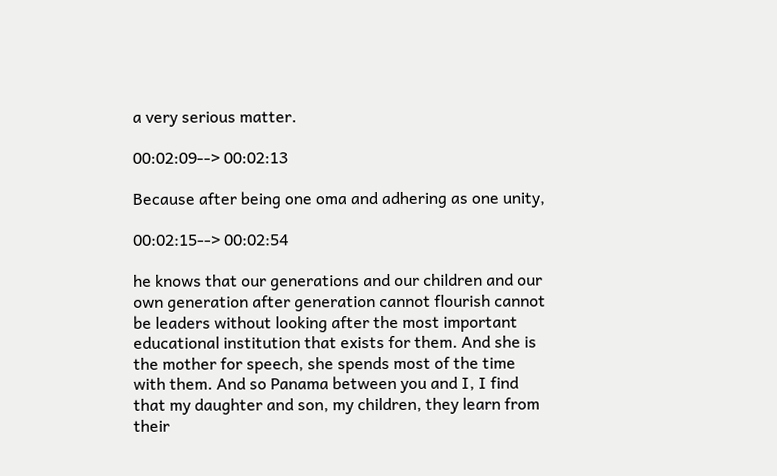a very serious matter.

00:02:09--> 00:02:13

Because after being one oma and adhering as one unity,

00:02:15--> 00:02:54

he knows that our generations and our children and our own generation after generation cannot flourish cannot be leaders without looking after the most important educational institution that exists for them. And she is the mother for speech, she spends most of the time with them. And so Panama between you and I, I find that my daughter and son, my children, they learn from their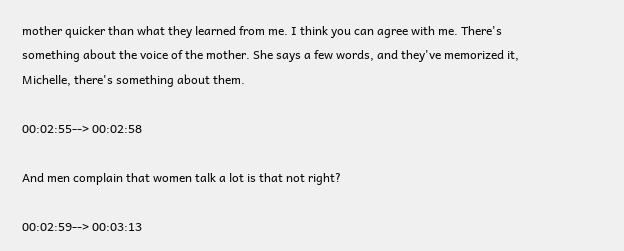mother quicker than what they learned from me. I think you can agree with me. There's something about the voice of the mother. She says a few words, and they've memorized it, Michelle, there's something about them.

00:02:55--> 00:02:58

And men complain that women talk a lot is that not right?

00:02:59--> 00:03:13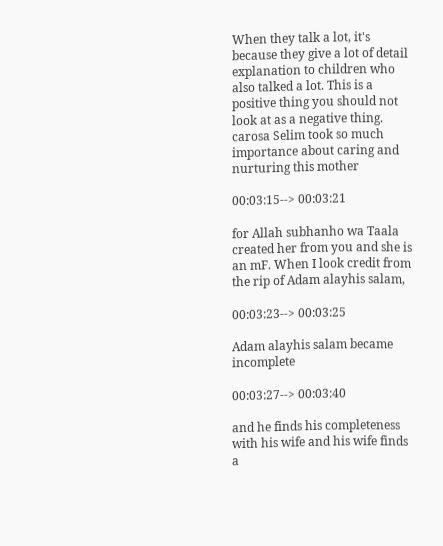When they talk a lot, it's because they give a lot of detail explanation to children who also talked a lot. This is a positive thing you should not look at as a negative thing. carosa Selim took so much importance about caring and nurturing this mother

00:03:15--> 00:03:21

for Allah subhanho wa Taala created her from you and she is an mF. When I look credit from the rip of Adam alayhis salam,

00:03:23--> 00:03:25

Adam alayhis salam became incomplete

00:03:27--> 00:03:40

and he finds his completeness with his wife and his wife finds a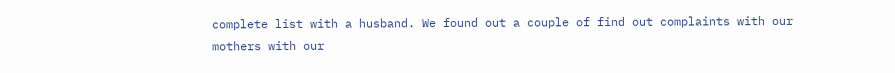complete list with a husband. We found out a couple of find out complaints with our mothers with our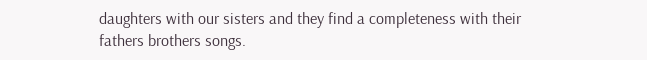daughters with our sisters and they find a completeness with their fathers brothers songs.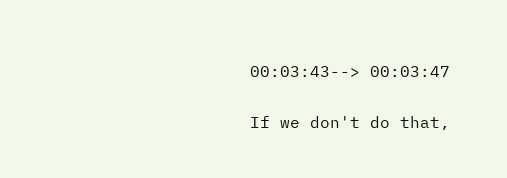00:03:43--> 00:03:47

If we don't do that,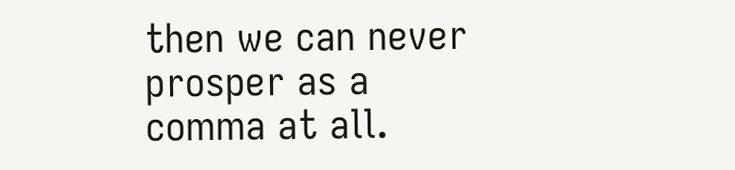then we can never prosper as a comma at all.